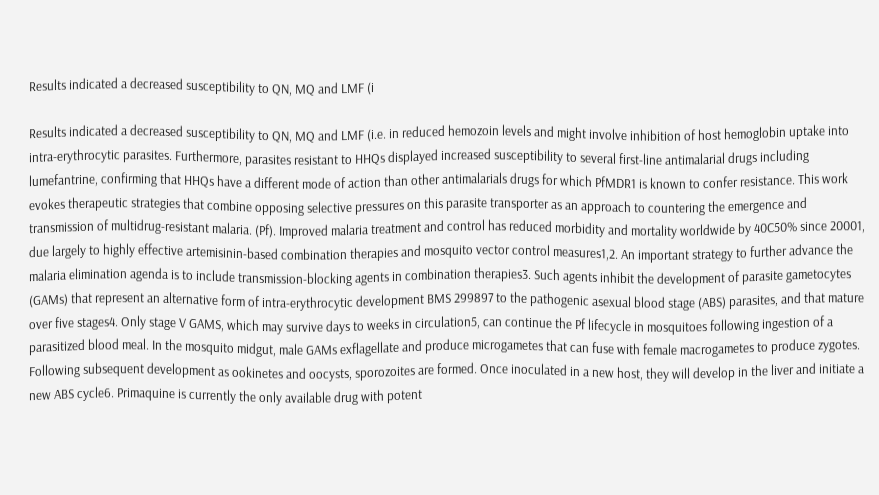Results indicated a decreased susceptibility to QN, MQ and LMF (i

Results indicated a decreased susceptibility to QN, MQ and LMF (i.e. in reduced hemozoin levels and might involve inhibition of host hemoglobin uptake into intra-erythrocytic parasites. Furthermore, parasites resistant to HHQs displayed increased susceptibility to several first-line antimalarial drugs including lumefantrine, confirming that HHQs have a different mode of action than other antimalarials drugs for which PfMDR1 is known to confer resistance. This work evokes therapeutic strategies that combine opposing selective pressures on this parasite transporter as an approach to countering the emergence and transmission of multidrug-resistant malaria. (Pf). Improved malaria treatment and control has reduced morbidity and mortality worldwide by 40C50% since 20001, due largely to highly effective artemisinin-based combination therapies and mosquito vector control measures1,2. An important strategy to further advance the malaria elimination agenda is to include transmission-blocking agents in combination therapies3. Such agents inhibit the development of parasite gametocytes (GAMs) that represent an alternative form of intra-erythrocytic development BMS 299897 to the pathogenic asexual blood stage (ABS) parasites, and that mature over five stages4. Only stage V GAMS, which may survive days to weeks in circulation5, can continue the Pf lifecycle in mosquitoes following ingestion of a parasitized blood meal. In the mosquito midgut, male GAMs exflagellate and produce microgametes that can fuse with female macrogametes to produce zygotes. Following subsequent development as ookinetes and oocysts, sporozoites are formed. Once inoculated in a new host, they will develop in the liver and initiate a new ABS cycle6. Primaquine is currently the only available drug with potent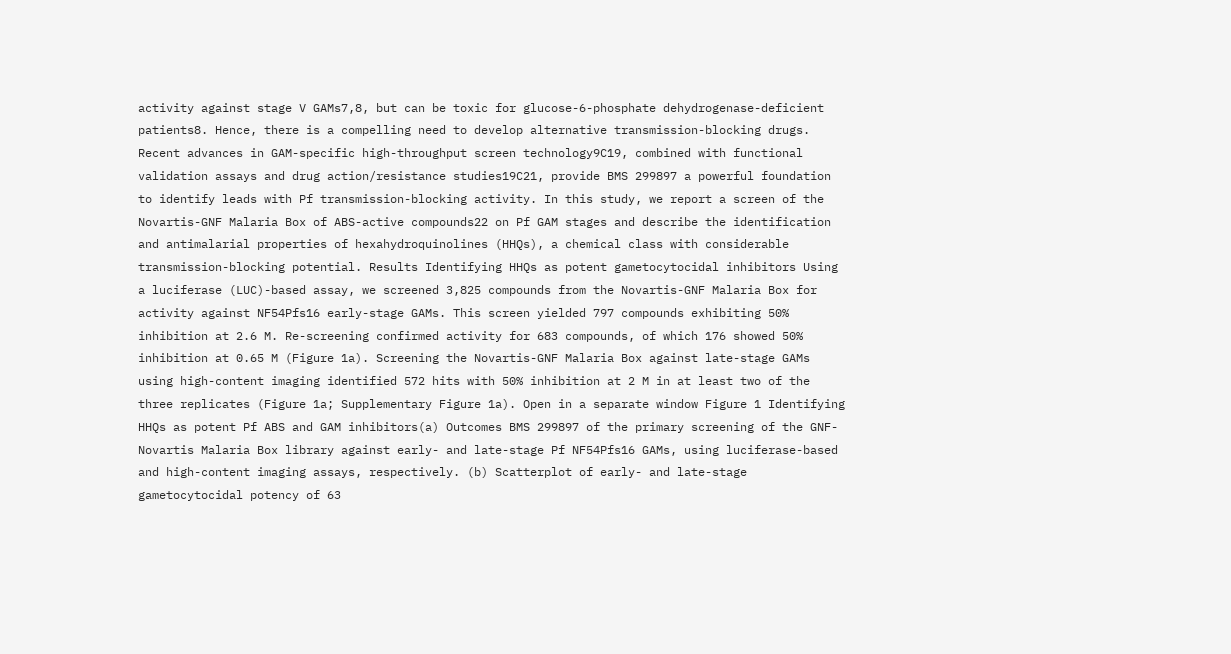activity against stage V GAMs7,8, but can be toxic for glucose-6-phosphate dehydrogenase-deficient patients8. Hence, there is a compelling need to develop alternative transmission-blocking drugs. Recent advances in GAM-specific high-throughput screen technology9C19, combined with functional validation assays and drug action/resistance studies19C21, provide BMS 299897 a powerful foundation to identify leads with Pf transmission-blocking activity. In this study, we report a screen of the Novartis-GNF Malaria Box of ABS-active compounds22 on Pf GAM stages and describe the identification and antimalarial properties of hexahydroquinolines (HHQs), a chemical class with considerable transmission-blocking potential. Results Identifying HHQs as potent gametocytocidal inhibitors Using a luciferase (LUC)-based assay, we screened 3,825 compounds from the Novartis-GNF Malaria Box for activity against NF54Pfs16 early-stage GAMs. This screen yielded 797 compounds exhibiting 50% inhibition at 2.6 M. Re-screening confirmed activity for 683 compounds, of which 176 showed 50% inhibition at 0.65 M (Figure 1a). Screening the Novartis-GNF Malaria Box against late-stage GAMs using high-content imaging identified 572 hits with 50% inhibition at 2 M in at least two of the three replicates (Figure 1a; Supplementary Figure 1a). Open in a separate window Figure 1 Identifying HHQs as potent Pf ABS and GAM inhibitors(a) Outcomes BMS 299897 of the primary screening of the GNF-Novartis Malaria Box library against early- and late-stage Pf NF54Pfs16 GAMs, using luciferase-based and high-content imaging assays, respectively. (b) Scatterplot of early- and late-stage gametocytocidal potency of 63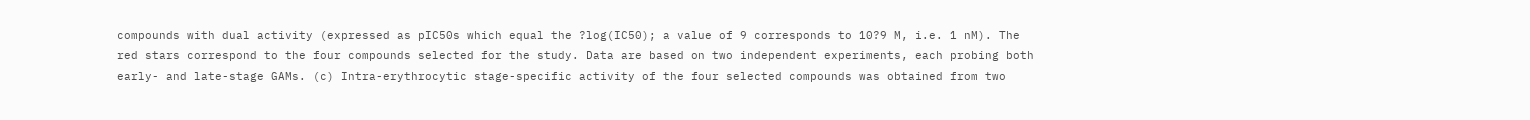compounds with dual activity (expressed as pIC50s which equal the ?log(IC50); a value of 9 corresponds to 10?9 M, i.e. 1 nM). The red stars correspond to the four compounds selected for the study. Data are based on two independent experiments, each probing both early- and late-stage GAMs. (c) Intra-erythrocytic stage-specific activity of the four selected compounds was obtained from two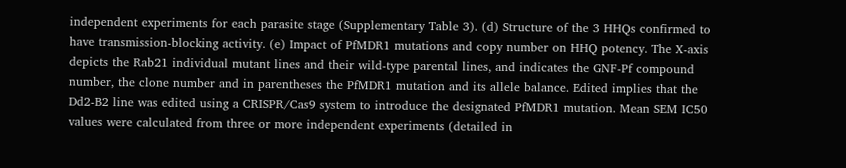independent experiments for each parasite stage (Supplementary Table 3). (d) Structure of the 3 HHQs confirmed to have transmission-blocking activity. (e) Impact of PfMDR1 mutations and copy number on HHQ potency. The X-axis depicts the Rab21 individual mutant lines and their wild-type parental lines, and indicates the GNF-Pf compound number, the clone number and in parentheses the PfMDR1 mutation and its allele balance. Edited implies that the Dd2-B2 line was edited using a CRISPR/Cas9 system to introduce the designated PfMDR1 mutation. Mean SEM IC50 values were calculated from three or more independent experiments (detailed in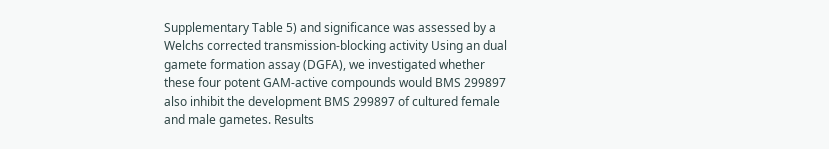Supplementary Table 5) and significance was assessed by a Welchs corrected transmission-blocking activity Using an dual gamete formation assay (DGFA), we investigated whether these four potent GAM-active compounds would BMS 299897 also inhibit the development BMS 299897 of cultured female and male gametes. Results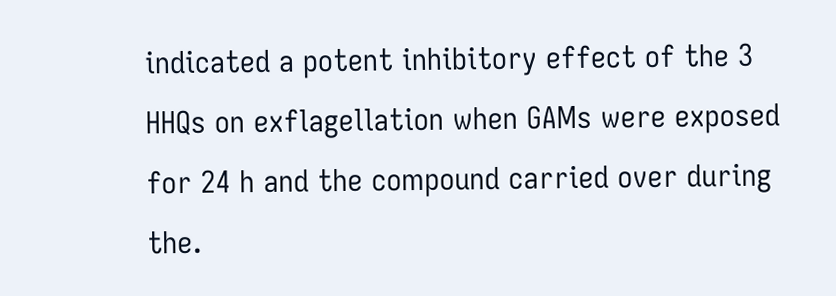indicated a potent inhibitory effect of the 3 HHQs on exflagellation when GAMs were exposed for 24 h and the compound carried over during the.